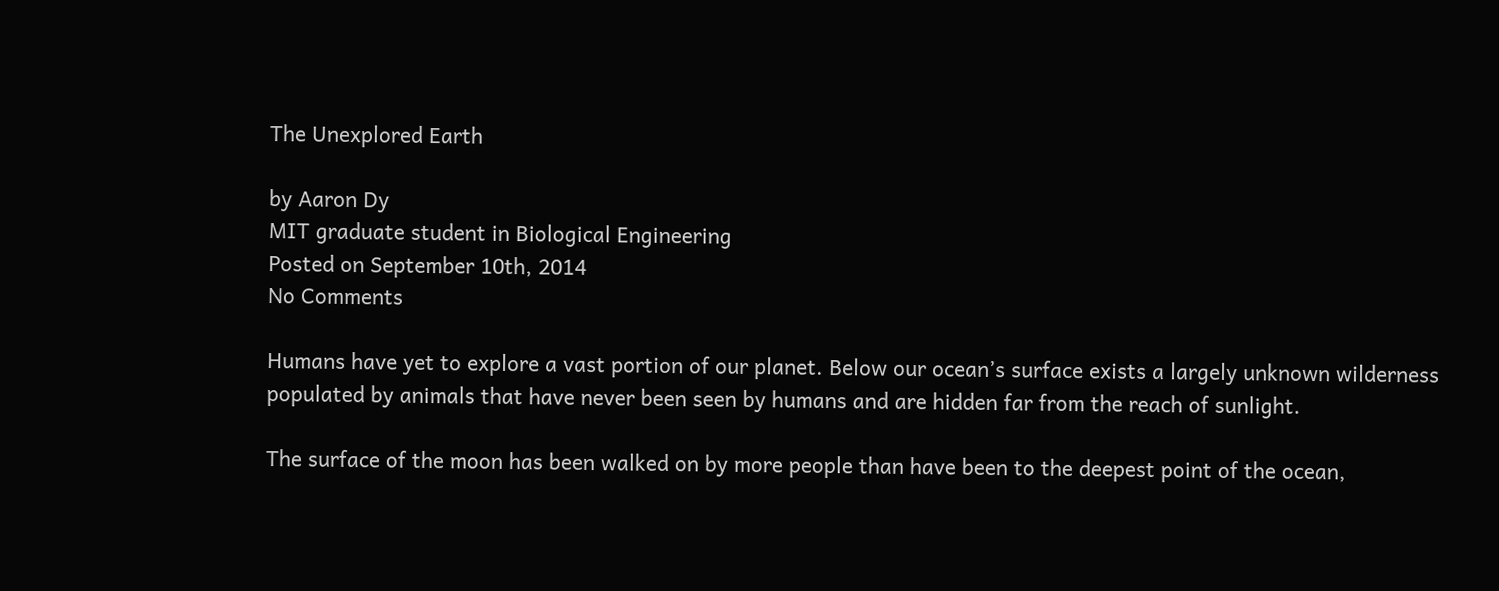The Unexplored Earth

by Aaron Dy
MIT graduate student in Biological Engineering
Posted on September 10th, 2014
No Comments

Humans have yet to explore a vast portion of our planet. Below our ocean’s surface exists a largely unknown wilderness populated by animals that have never been seen by humans and are hidden far from the reach of sunlight.

The surface of the moon has been walked on by more people than have been to the deepest point of the ocean,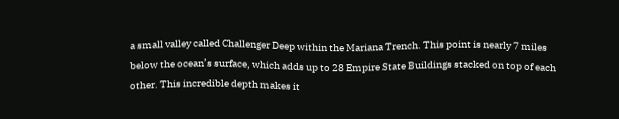a small valley called Challenger Deep within the Mariana Trench. This point is nearly 7 miles below the ocean’s surface, which adds up to 28 Empire State Buildings stacked on top of each other. This incredible depth makes it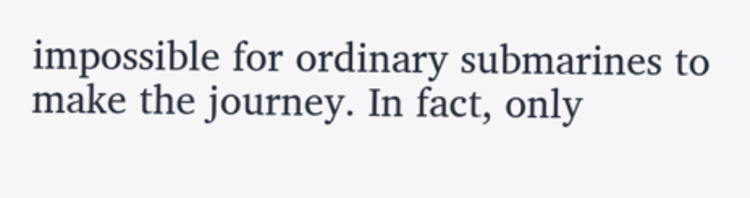impossible for ordinary submarines to make the journey. In fact, only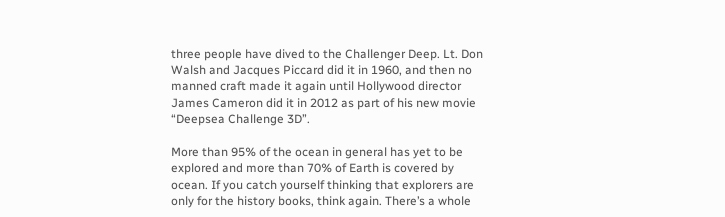three people have dived to the Challenger Deep. Lt. Don Walsh and Jacques Piccard did it in 1960, and then no manned craft made it again until Hollywood director James Cameron did it in 2012 as part of his new movie “Deepsea Challenge 3D”.

More than 95% of the ocean in general has yet to be explored and more than 70% of Earth is covered by ocean. If you catch yourself thinking that explorers are only for the history books, think again. There’s a whole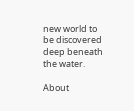new world to be discovered deep beneath the water.

About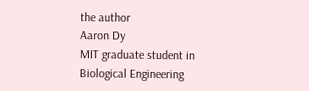the author
Aaron Dy
MIT graduate student in Biological Engineering